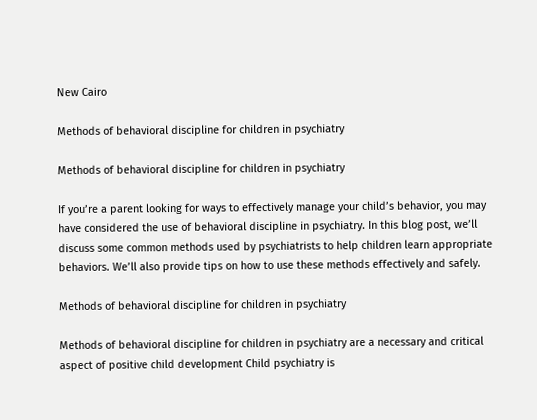New Cairo

Methods of behavioral discipline for children in psychiatry

Methods of behavioral discipline for children in psychiatry

If you’re a parent looking for ways to effectively manage your child’s behavior, you may have considered the use of behavioral discipline in psychiatry. In this blog post, we’ll discuss some common methods used by psychiatrists to help children learn appropriate behaviors. We’ll also provide tips on how to use these methods effectively and safely.

Methods of behavioral discipline for children in psychiatry

Methods of behavioral discipline for children in psychiatry are a necessary and critical aspect of positive child development Child psychiatry is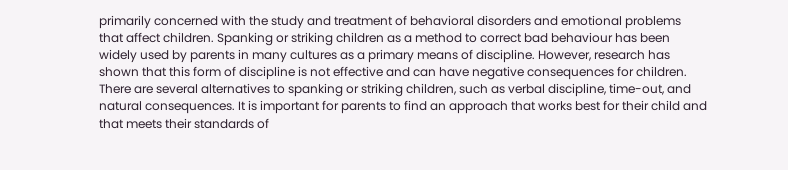primarily concerned with the study and treatment of behavioral disorders and emotional problems that affect children. Spanking or striking children as a method to correct bad behaviour has been widely used by parents in many cultures as a primary means of discipline. However, research has shown that this form of discipline is not effective and can have negative consequences for children. There are several alternatives to spanking or striking children, such as verbal discipline, time-out, and natural consequences. It is important for parents to find an approach that works best for their child and that meets their standards of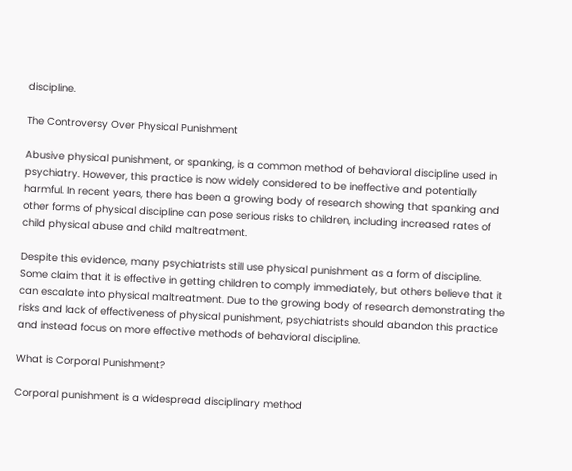discipline.

The Controversy Over Physical Punishment

Abusive physical punishment, or spanking, is a common method of behavioral discipline used in psychiatry. However, this practice is now widely considered to be ineffective and potentially harmful. In recent years, there has been a growing body of research showing that spanking and other forms of physical discipline can pose serious risks to children, including increased rates of child physical abuse and child maltreatment.

Despite this evidence, many psychiatrists still use physical punishment as a form of discipline. Some claim that it is effective in getting children to comply immediately, but others believe that it can escalate into physical maltreatment. Due to the growing body of research demonstrating the risks and lack of effectiveness of physical punishment, psychiatrists should abandon this practice and instead focus on more effective methods of behavioral discipline.

What is Corporal Punishment?

Corporal punishment is a widespread disciplinary method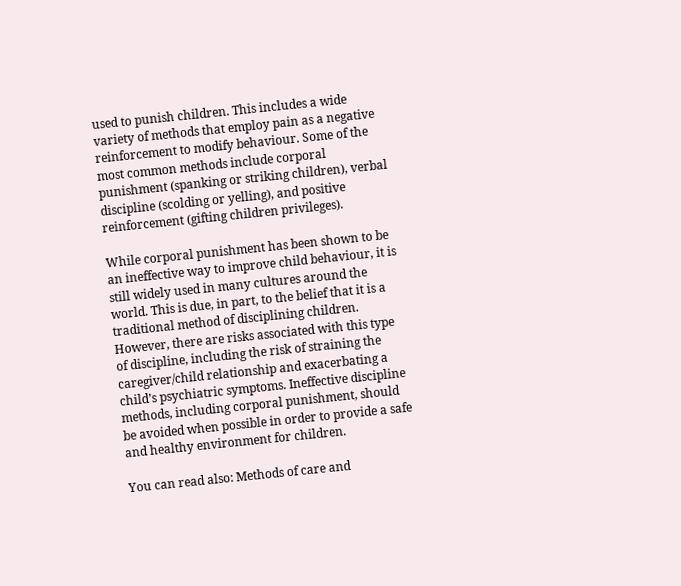used to punish children. This includes a wide variety of methods that employ pain as a negative reinforcement to modify behaviour. Some of the most common methods include corporal punishment (spanking or striking children), verbal discipline (scolding or yelling), and positive reinforcement (gifting children privileges).

While corporal punishment has been shown to be an ineffective way to improve child behaviour, it is still widely used in many cultures around the world. This is due, in part, to the belief that it is a traditional method of disciplining children. However, there are risks associated with this type of discipline, including the risk of straining the caregiver/child relationship and exacerbating a child’s psychiatric symptoms. Ineffective discipline methods, including corporal punishment, should be avoided when possible in order to provide a safe and healthy environment for children.

You can read also: Methods of care and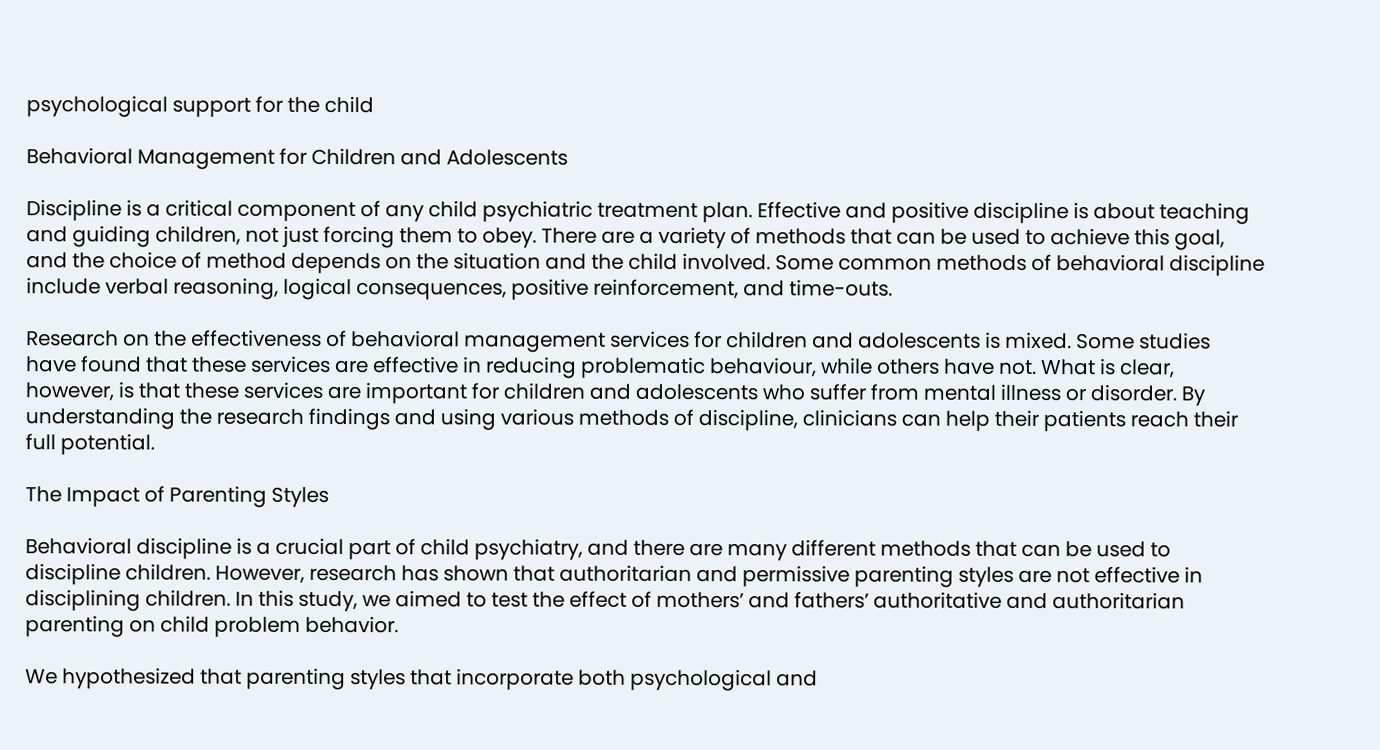psychological support for the child

Behavioral Management for Children and Adolescents

Discipline is a critical component of any child psychiatric treatment plan. Effective and positive discipline is about teaching and guiding children, not just forcing them to obey. There are a variety of methods that can be used to achieve this goal, and the choice of method depends on the situation and the child involved. Some common methods of behavioral discipline include verbal reasoning, logical consequences, positive reinforcement, and time-outs.

Research on the effectiveness of behavioral management services for children and adolescents is mixed. Some studies have found that these services are effective in reducing problematic behaviour, while others have not. What is clear, however, is that these services are important for children and adolescents who suffer from mental illness or disorder. By understanding the research findings and using various methods of discipline, clinicians can help their patients reach their full potential.

The Impact of Parenting Styles

Behavioral discipline is a crucial part of child psychiatry, and there are many different methods that can be used to discipline children. However, research has shown that authoritarian and permissive parenting styles are not effective in disciplining children. In this study, we aimed to test the effect of mothers’ and fathers’ authoritative and authoritarian parenting on child problem behavior.

We hypothesized that parenting styles that incorporate both psychological and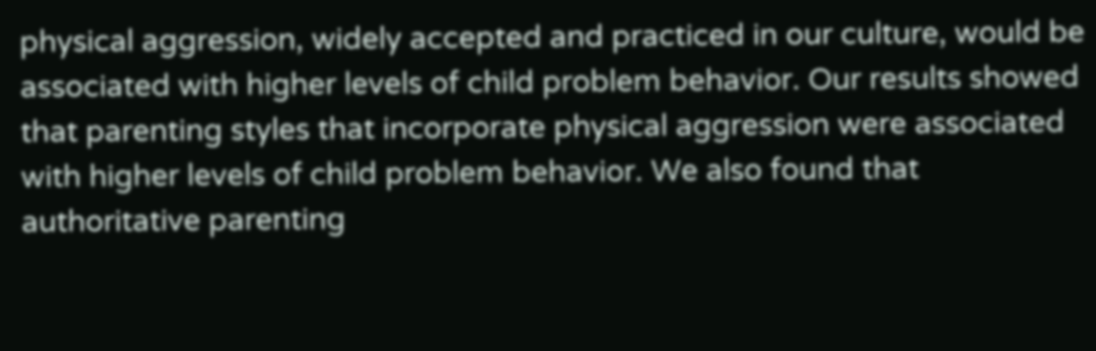physical aggression, widely accepted and practiced in our culture, would be associated with higher levels of child problem behavior. Our results showed that parenting styles that incorporate physical aggression were associated with higher levels of child problem behavior. We also found that authoritative parenting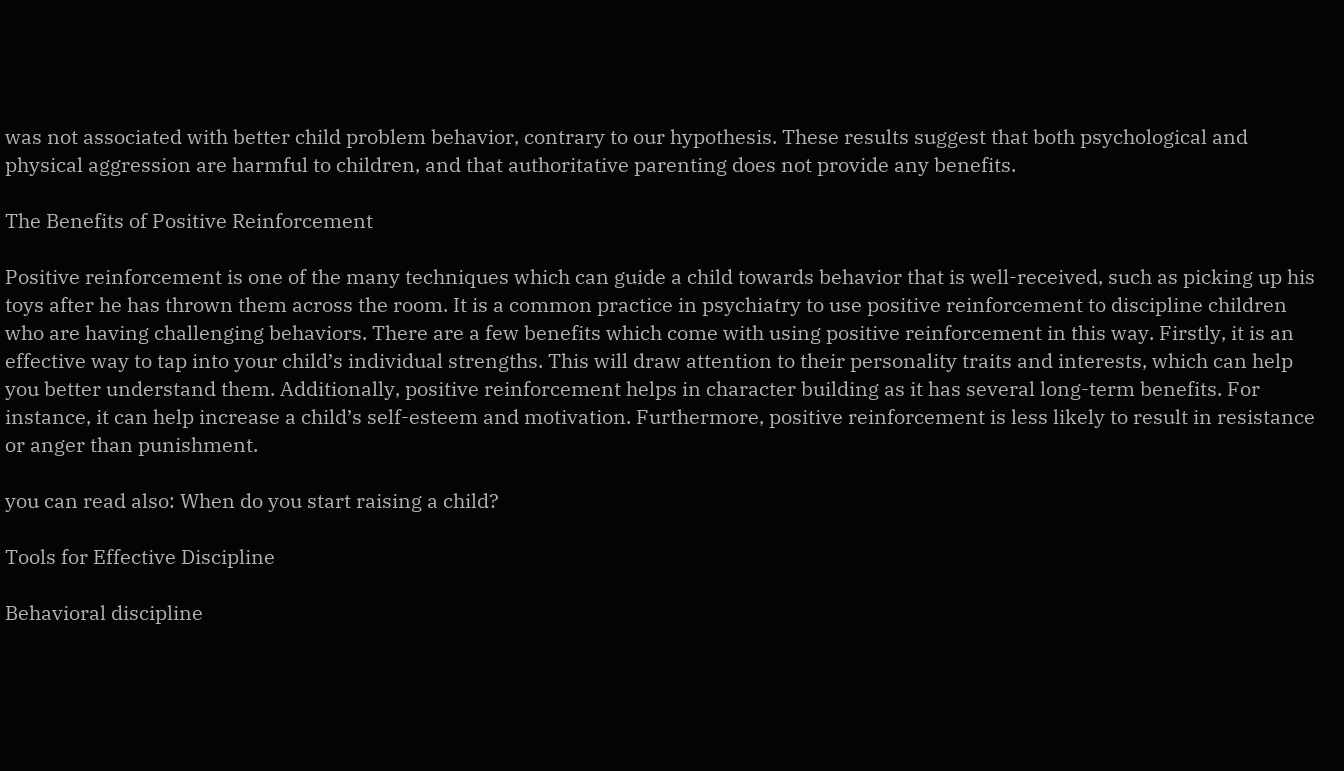was not associated with better child problem behavior, contrary to our hypothesis. These results suggest that both psychological and physical aggression are harmful to children, and that authoritative parenting does not provide any benefits.

The Benefits of Positive Reinforcement

Positive reinforcement is one of the many techniques which can guide a child towards behavior that is well-received, such as picking up his toys after he has thrown them across the room. It is a common practice in psychiatry to use positive reinforcement to discipline children who are having challenging behaviors. There are a few benefits which come with using positive reinforcement in this way. Firstly, it is an effective way to tap into your child’s individual strengths. This will draw attention to their personality traits and interests, which can help you better understand them. Additionally, positive reinforcement helps in character building as it has several long-term benefits. For instance, it can help increase a child’s self-esteem and motivation. Furthermore, positive reinforcement is less likely to result in resistance or anger than punishment.

you can read also: When do you start raising a child?

Tools for Effective Discipline

Behavioral discipline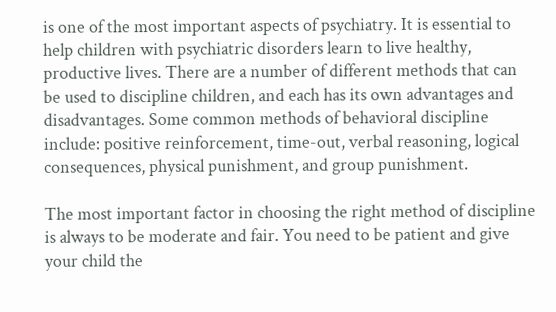is one of the most important aspects of psychiatry. It is essential to help children with psychiatric disorders learn to live healthy, productive lives. There are a number of different methods that can be used to discipline children, and each has its own advantages and disadvantages. Some common methods of behavioral discipline include: positive reinforcement, time-out, verbal reasoning, logical consequences, physical punishment, and group punishment.

The most important factor in choosing the right method of discipline is always to be moderate and fair. You need to be patient and give your child the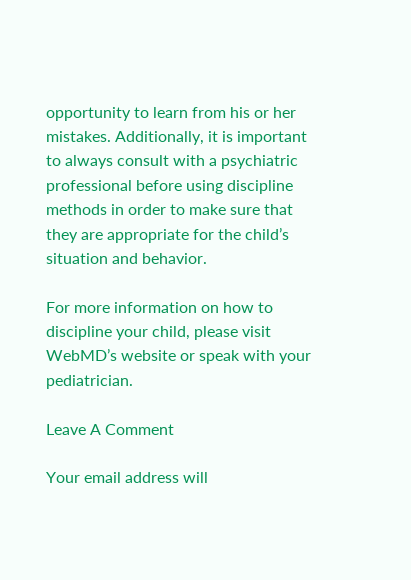opportunity to learn from his or her mistakes. Additionally, it is important to always consult with a psychiatric professional before using discipline methods in order to make sure that they are appropriate for the child’s situation and behavior.

For more information on how to discipline your child, please visit WebMD’s website or speak with your pediatrician.

Leave A Comment

Your email address will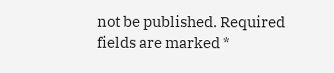not be published. Required fields are marked *